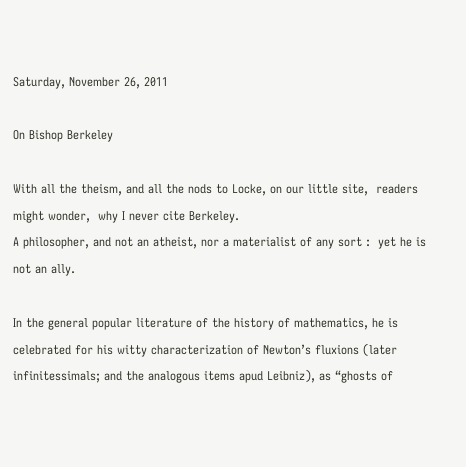Saturday, November 26, 2011

On Bishop Berkeley

With all the theism, and all the nods to Locke, on our little site,  readers might wonder,  why I never cite Berkeley.
A philosopher, and not an atheist, nor a materialist of any sort :  yet he is not an ally.

In the general popular literature of the history of mathematics, he is celebrated for his witty characterization of Newton’s fluxions (later infinitessimals; and the analogous items apud Leibniz), as “ghosts of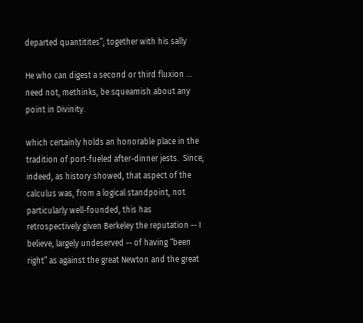departed quantitites”; together with his sally

He who can digest a second or third fluxion … need not, methinks, be squeamish about any point in Divinity.

which certainly holds an honorable place in the tradition of port-fueled after-dinner jests.  Since, indeed, as history showed, that aspect of the calculus was, from a logical standpoint, not particularly well-founded, this has retrospectively given Berkeley the reputation -- I believe, largely undeserved -- of having “been right” as against the great Newton and the great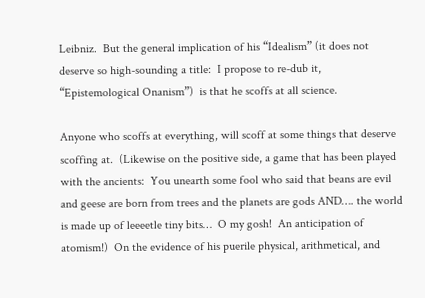Leibniz.  But the general implication of his “Idealism” (it does not deserve so high-sounding a title:  I propose to re-dub it, “Epistemological Onanism”)  is that he scoffs at all science.

Anyone who scoffs at everything, will scoff at some things that deserve scoffing at.  (Likewise on the positive side, a game that has been played with the ancients:  You unearth some fool who said that beans are evil and geese are born from trees and the planets are gods AND…. the world is made up of leeeetle tiny bits…  O my gosh!  An anticipation of atomism!)  On the evidence of his puerile physical, arithmetical, and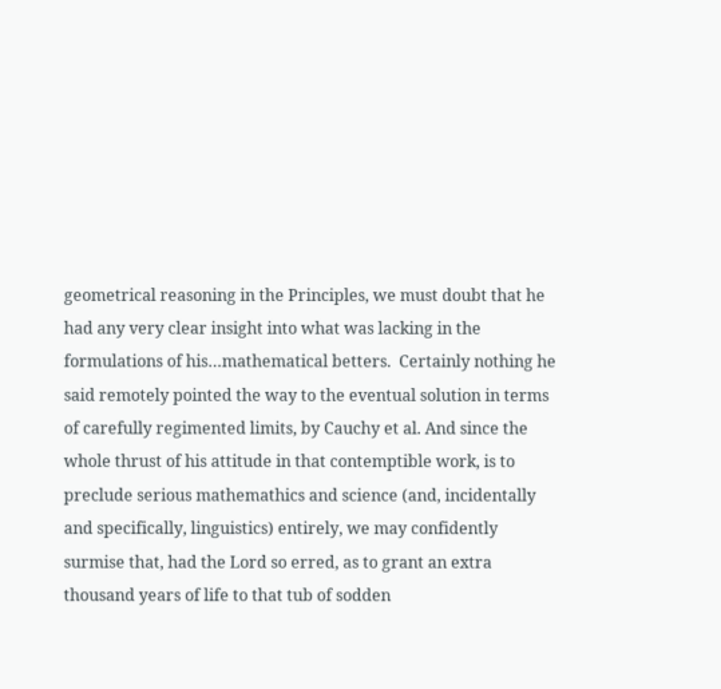geometrical reasoning in the Principles, we must doubt that he had any very clear insight into what was lacking in the formulations of his…mathematical betters.  Certainly nothing he said remotely pointed the way to the eventual solution in terms of carefully regimented limits, by Cauchy et al. And since the whole thrust of his attitude in that contemptible work, is to preclude serious mathemathics and science (and, incidentally and specifically, linguistics) entirely, we may confidently surmise that, had the Lord so erred, as to grant an extra thousand years of life to that tub of sodden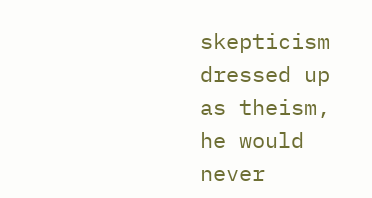skepticism dressed up as theism, he would never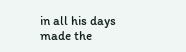in all his days made the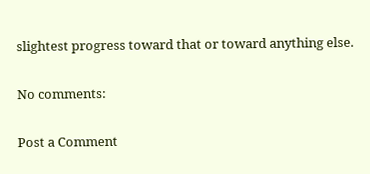slightest progress toward that or toward anything else.

No comments:

Post a Comment